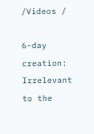/Videos /

6-day creation: Irrelevant to the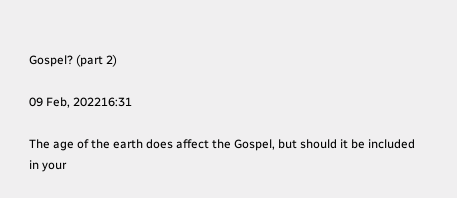Gospel? (part 2)

09 Feb, 202216:31

The age of the earth does affect the Gospel, but should it be included in your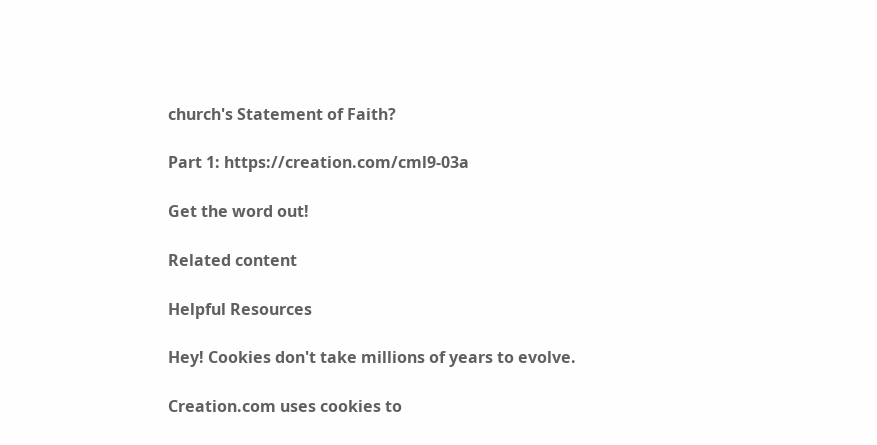church's Statement of Faith?

Part 1: https://creation.com/cml9-03a

Get the word out!

Related content

Helpful Resources

Hey! Cookies don't take millions of years to evolve.

Creation.com uses cookies to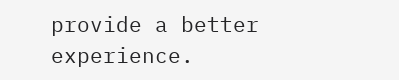provide a better experience.